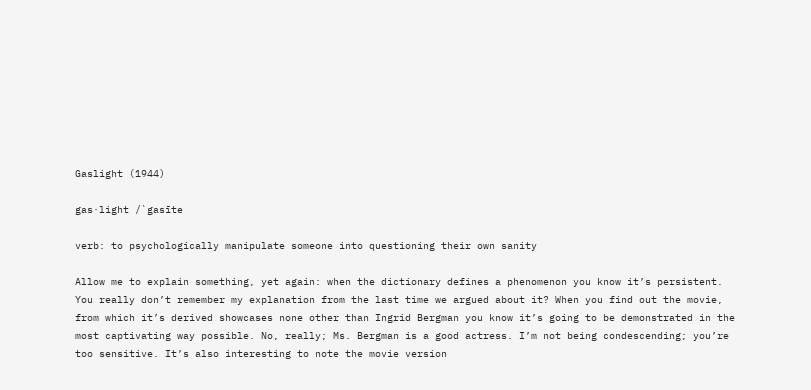Gaslight (1944)

gas·light /`gasīte

verb: to psychologically manipulate someone into questioning their own sanity

Allow me to explain something, yet again: when the dictionary defines a phenomenon you know it’s persistent. You really don’t remember my explanation from the last time we argued about it? When you find out the movie, from which it’s derived showcases none other than Ingrid Bergman you know it’s going to be demonstrated in the most captivating way possible. No, really; Ms. Bergman is a good actress. I’m not being condescending; you’re too sensitive. It’s also interesting to note the movie version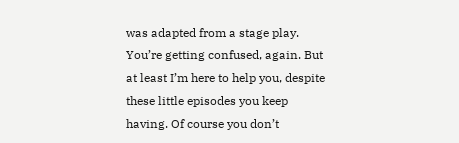was adapted from a stage play. You’re getting confused, again. But at least I’m here to help you, despite these little episodes you keep having. Of course you don’t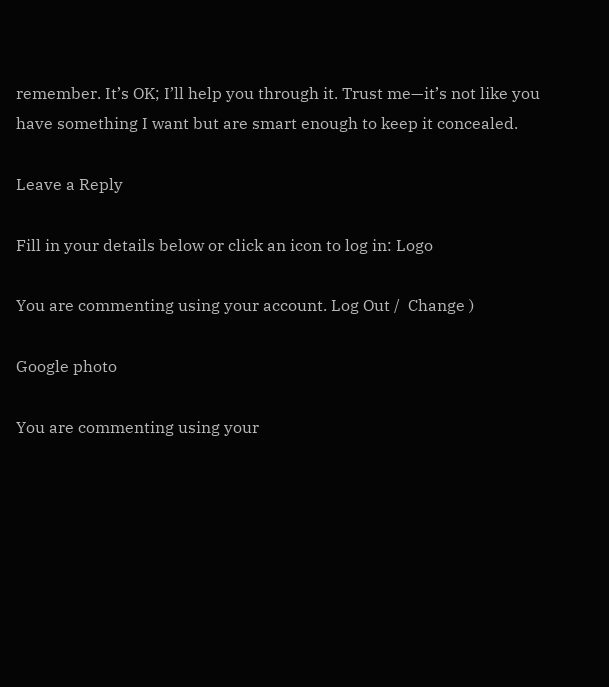remember. It’s OK; I’ll help you through it. Trust me—it’s not like you have something I want but are smart enough to keep it concealed.

Leave a Reply

Fill in your details below or click an icon to log in: Logo

You are commenting using your account. Log Out /  Change )

Google photo

You are commenting using your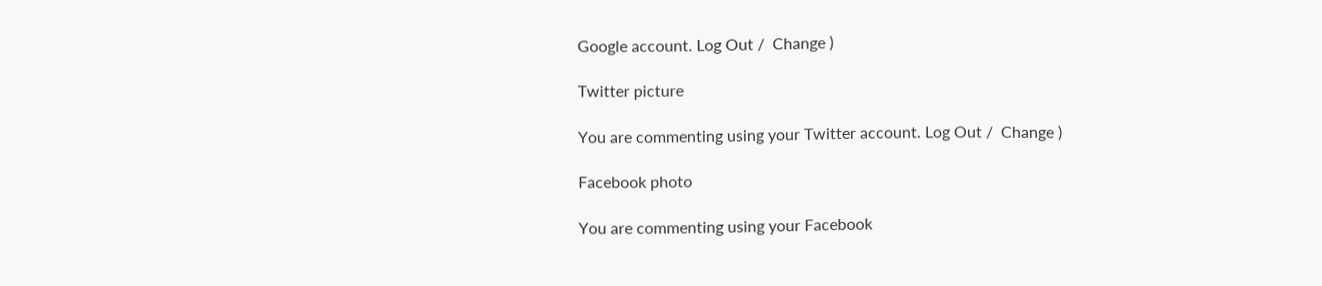Google account. Log Out /  Change )

Twitter picture

You are commenting using your Twitter account. Log Out /  Change )

Facebook photo

You are commenting using your Facebook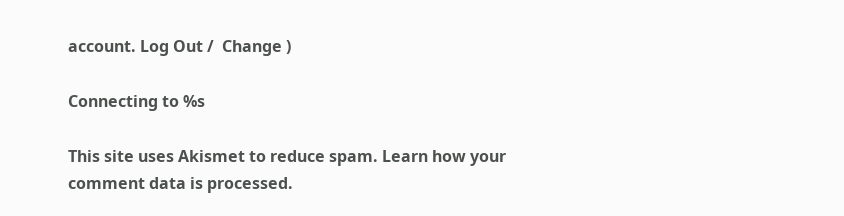account. Log Out /  Change )

Connecting to %s

This site uses Akismet to reduce spam. Learn how your comment data is processed.